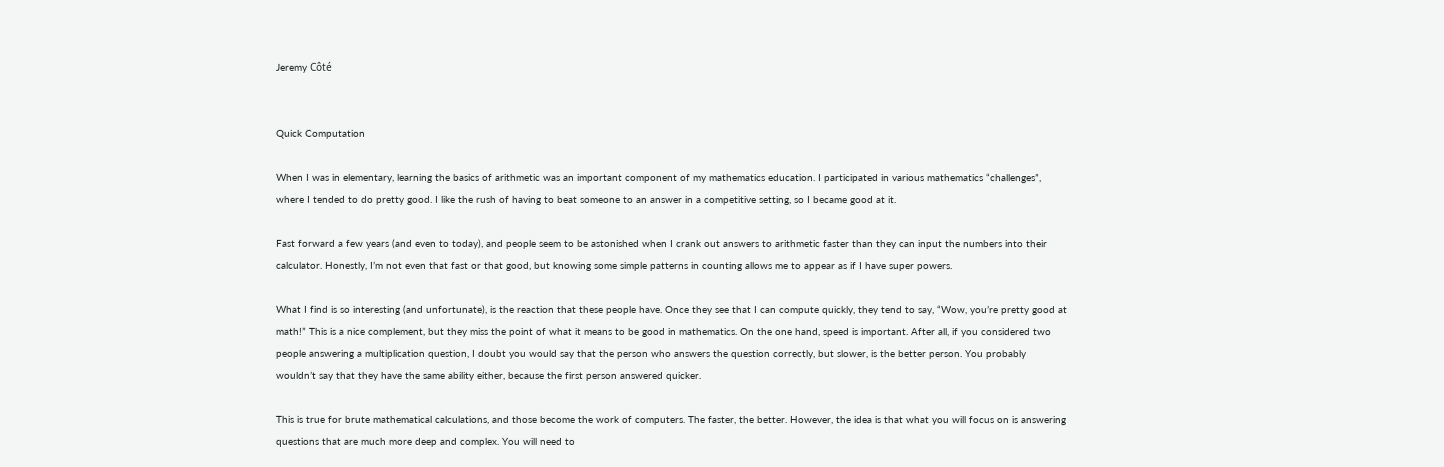Jeremy Côté


Quick Computation

When I was in elementary, learning the basics of arithmetic was an important component of my mathematics education. I participated in various mathematics “challenges”, where I tended to do pretty good. I like the rush of having to beat someone to an answer in a competitive setting, so I became good at it.

Fast forward a few years (and even to today), and people seem to be astonished when I crank out answers to arithmetic faster than they can input the numbers into their calculator. Honestly, I’m not even that fast or that good, but knowing some simple patterns in counting allows me to appear as if I have super powers.

What I find is so interesting (and unfortunate), is the reaction that these people have. Once they see that I can compute quickly, they tend to say, “Wow, you’re pretty good at math!” This is a nice complement, but they miss the point of what it means to be good in mathematics. On the one hand, speed is important. After all, if you considered two people answering a multiplication question, I doubt you would say that the person who answers the question correctly, but slower, is the better person. You probably wouldn’t say that they have the same ability either, because the first person answered quicker.

This is true for brute mathematical calculations, and those become the work of computers. The faster, the better. However, the idea is that what you will focus on is answering questions that are much more deep and complex. You will need to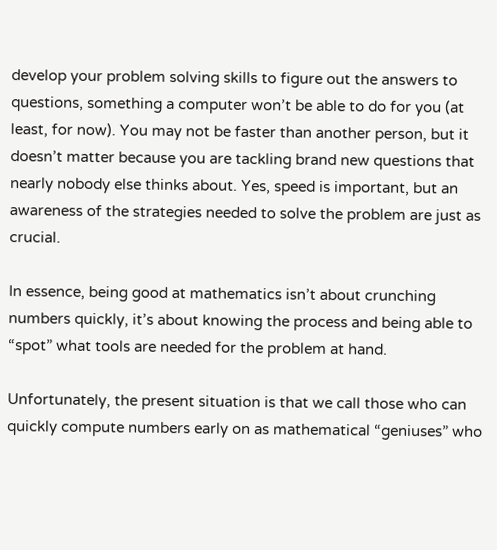develop your problem solving skills to figure out the answers to questions, something a computer won’t be able to do for you (at least, for now). You may not be faster than another person, but it doesn’t matter because you are tackling brand new questions that nearly nobody else thinks about. Yes, speed is important, but an awareness of the strategies needed to solve the problem are just as crucial.

In essence, being good at mathematics isn’t about crunching numbers quickly, it’s about knowing the process and being able to “spot” what tools are needed for the problem at hand.

Unfortunately, the present situation is that we call those who can quickly compute numbers early on as mathematical “geniuses” who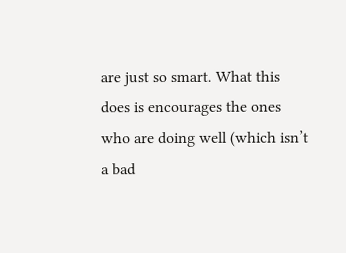are just so smart. What this does is encourages the ones who are doing well (which isn’t a bad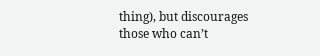thing), but discourages those who can’t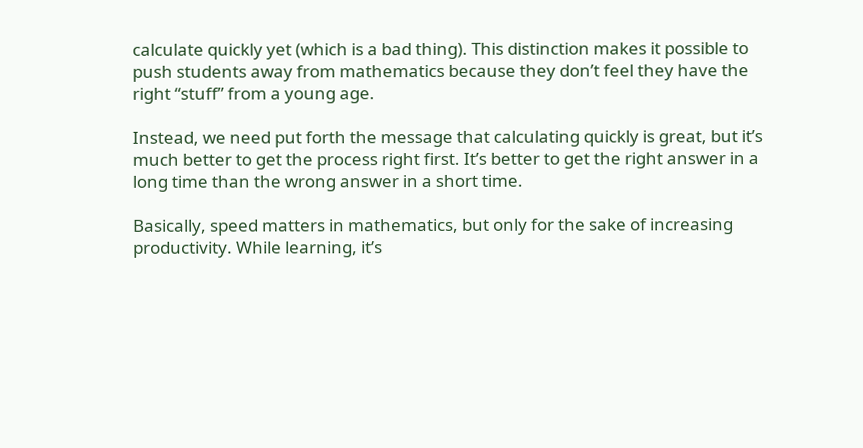calculate quickly yet (which is a bad thing). This distinction makes it possible to push students away from mathematics because they don’t feel they have the right “stuff” from a young age.

Instead, we need put forth the message that calculating quickly is great, but it’s much better to get the process right first. It’s better to get the right answer in a long time than the wrong answer in a short time.

Basically, speed matters in mathematics, but only for the sake of increasing productivity. While learning, it’s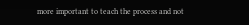more important to teach the process and not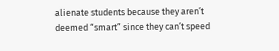alienate students because they aren’t deemed “smart” since they can’t speed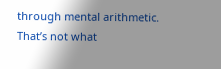through mental arithmetic. That’s not what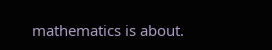mathematics is about.